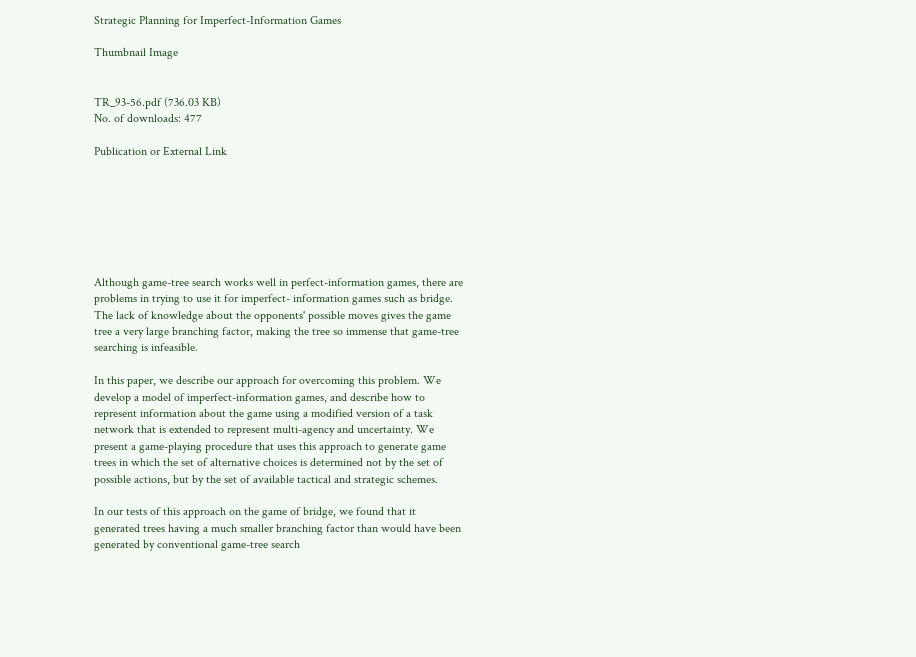Strategic Planning for Imperfect-Information Games

Thumbnail Image


TR_93-56.pdf (736.03 KB)
No. of downloads: 477

Publication or External Link







Although game-tree search works well in perfect-information games, there are problems in trying to use it for imperfect- information games such as bridge. The lack of knowledge about the opponents' possible moves gives the game tree a very large branching factor, making the tree so immense that game-tree searching is infeasible.

In this paper, we describe our approach for overcoming this problem. We develop a model of imperfect-information games, and describe how to represent information about the game using a modified version of a task network that is extended to represent multi-agency and uncertainty. We present a game-playing procedure that uses this approach to generate game trees in which the set of alternative choices is determined not by the set of possible actions, but by the set of available tactical and strategic schemes.

In our tests of this approach on the game of bridge, we found that it generated trees having a much smaller branching factor than would have been generated by conventional game-tree search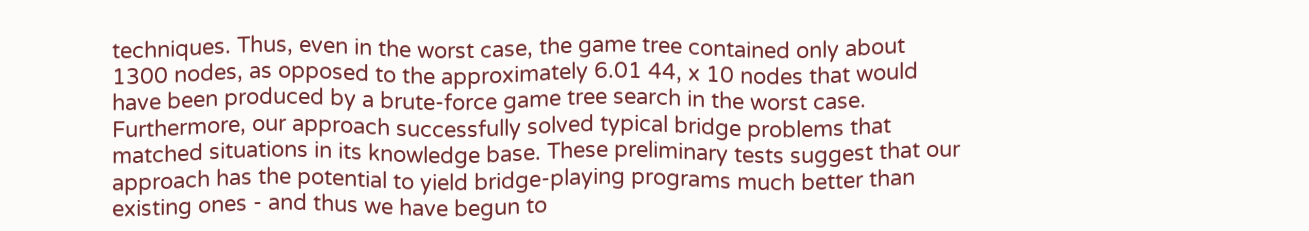techniques. Thus, even in the worst case, the game tree contained only about 1300 nodes, as opposed to the approximately 6.01 44, x 10 nodes that would have been produced by a brute-force game tree search in the worst case. Furthermore, our approach successfully solved typical bridge problems that matched situations in its knowledge base. These preliminary tests suggest that our approach has the potential to yield bridge-playing programs much better than existing ones - and thus we have begun to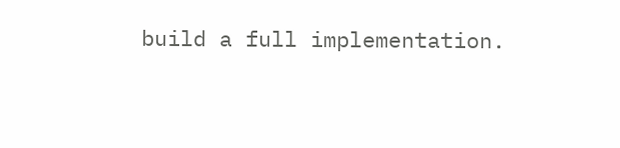build a full implementation.